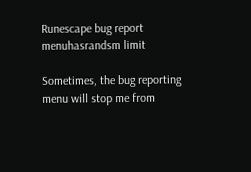Runescape bug report menuhasrandsm limit

Sometimes, the bug reporting menu will stop me from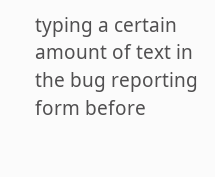typing a certain amount of text in the bug reporting form before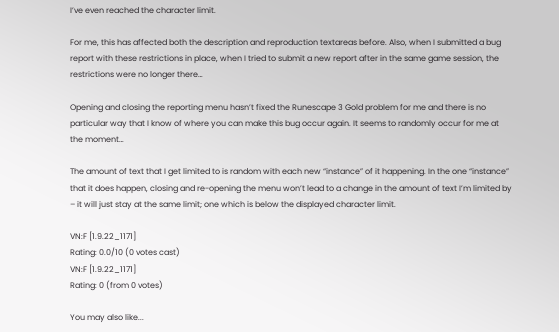I’ve even reached the character limit.

For me, this has affected both the description and reproduction textareas before. Also, when I submitted a bug report with these restrictions in place, when I tried to submit a new report after in the same game session, the restrictions were no longer there…

Opening and closing the reporting menu hasn’t fixed the Runescape 3 Gold problem for me and there is no particular way that I know of where you can make this bug occur again. It seems to randomly occur for me at the moment…

The amount of text that I get limited to is random with each new “instance” of it happening. In the one “instance” that it does happen, closing and re-opening the menu won’t lead to a change in the amount of text I’m limited by – it will just stay at the same limit; one which is below the displayed character limit.

VN:F [1.9.22_1171]
Rating: 0.0/10 (0 votes cast)
VN:F [1.9.22_1171]
Rating: 0 (from 0 votes)

You may also like...